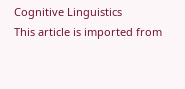Cognitive Linguistics
This article is imported from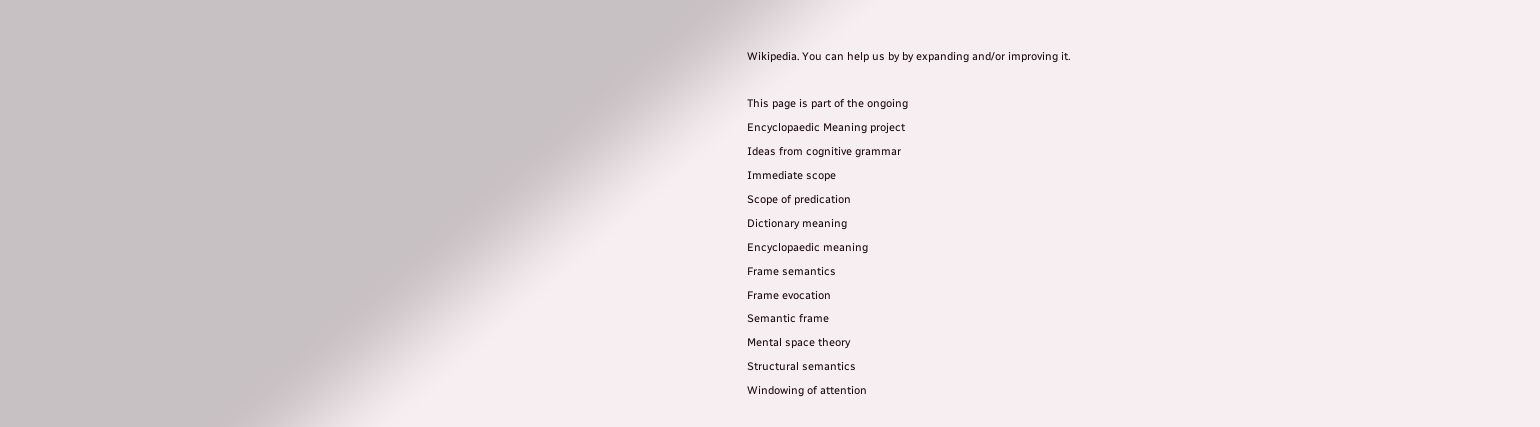Wikipedia. You can help us by by expanding and/or improving it.

This page is part of the ongoing
Encyclopaedic Meaning project
Ideas from cognitive grammar
Immediate scope
Scope of predication
Dictionary meaning
Encyclopaedic meaning
Frame semantics
Frame evocation
Semantic frame
Mental space theory
Structural semantics
Windowing of attention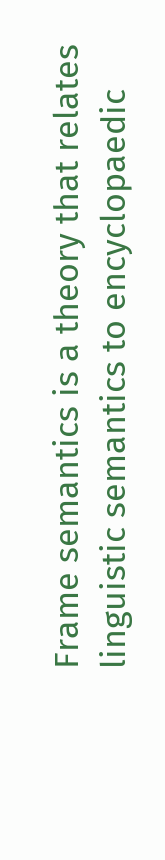Frame semantics is a theory that relates linguistic semantics to encyclopaedic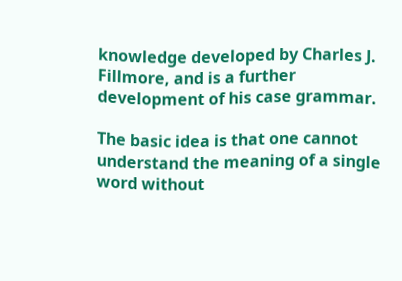knowledge developed by Charles J. Fillmore, and is a further development of his case grammar.

The basic idea is that one cannot understand the meaning of a single word without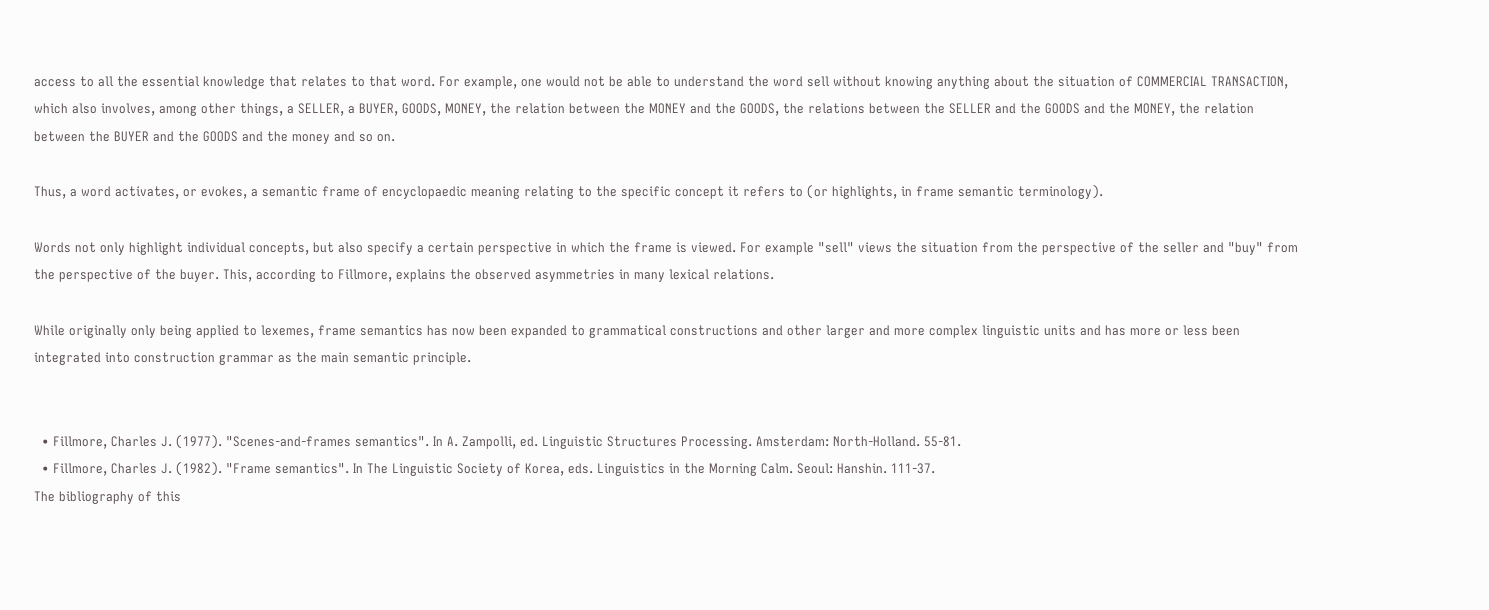access to all the essential knowledge that relates to that word. For example, one would not be able to understand the word sell without knowing anything about the situation of COMMERCIAL TRANSACTION, which also involves, among other things, a SELLER, a BUYER, GOODS, MONEY, the relation between the MONEY and the GOODS, the relations between the SELLER and the GOODS and the MONEY, the relation between the BUYER and the GOODS and the money and so on.

Thus, a word activates, or evokes, a semantic frame of encyclopaedic meaning relating to the specific concept it refers to (or highlights, in frame semantic terminology).

Words not only highlight individual concepts, but also specify a certain perspective in which the frame is viewed. For example "sell" views the situation from the perspective of the seller and "buy" from the perspective of the buyer. This, according to Fillmore, explains the observed asymmetries in many lexical relations.

While originally only being applied to lexemes, frame semantics has now been expanded to grammatical constructions and other larger and more complex linguistic units and has more or less been integrated into construction grammar as the main semantic principle.


  • Fillmore, Charles J. (1977). "Scenes-and-frames semantics". In A. Zampolli, ed. Linguistic Structures Processing. Amsterdam: North-Holland. 55-81.
  • Fillmore, Charles J. (1982). "Frame semantics". In The Linguistic Society of Korea, eds. Linguistics in the Morning Calm. Seoul: Hanshin. 111-37.
The bibliography of this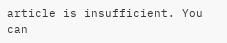article is insufficient. You can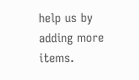help us by adding more items.